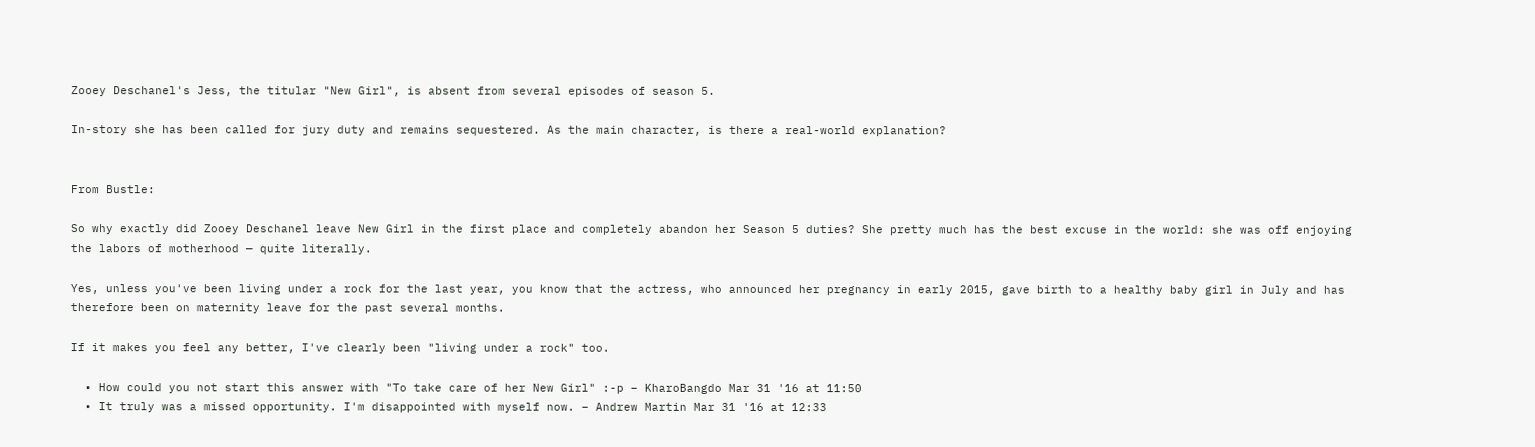Zooey Deschanel's Jess, the titular "New Girl", is absent from several episodes of season 5.

In-story she has been called for jury duty and remains sequestered. As the main character, is there a real-world explanation?


From Bustle:

So why exactly did Zooey Deschanel leave New Girl in the first place and completely abandon her Season 5 duties? She pretty much has the best excuse in the world: she was off enjoying the labors of motherhood — quite literally.

Yes, unless you've been living under a rock for the last year, you know that the actress, who announced her pregnancy in early 2015, gave birth to a healthy baby girl in July and has therefore been on maternity leave for the past several months.

If it makes you feel any better, I've clearly been "living under a rock" too.

  • How could you not start this answer with "To take care of her New Girl" :-p – KharoBangdo Mar 31 '16 at 11:50
  • It truly was a missed opportunity. I'm disappointed with myself now. – Andrew Martin Mar 31 '16 at 12:33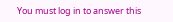You must log in to answer this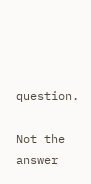question.

Not the answer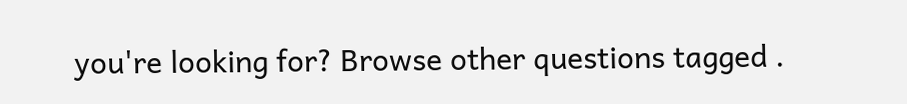you're looking for? Browse other questions tagged .